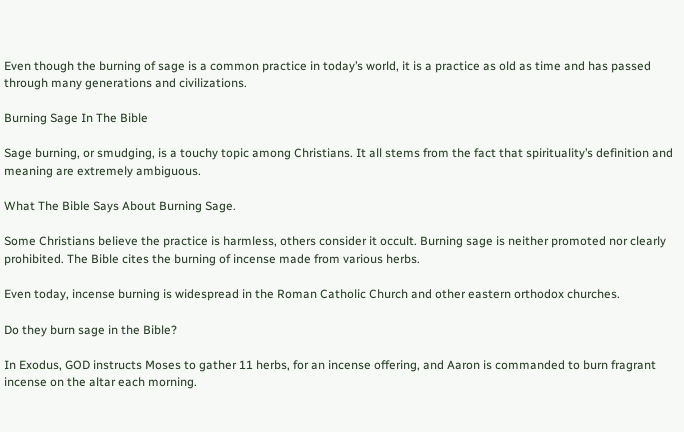Even though the burning of sage is a common practice in today’s world, it is a practice as old as time and has passed through many generations and civilizations.

Burning Sage In The Bible

Sage burning, or smudging, is a touchy topic among Christians. It all stems from the fact that spirituality’s definition and meaning are extremely ambiguous.

What The Bible Says About Burning Sage.

Some Christians believe the practice is harmless, others consider it occult. Burning sage is neither promoted nor clearly prohibited. The Bible cites the burning of incense made from various herbs.

Even today, incense burning is widespread in the Roman Catholic Church and other eastern orthodox churches.

Do they burn sage in the Bible?

In Exodus, GOD instructs Moses to gather 11 herbs, for an incense offering, and Aaron is commanded to burn fragrant incense on the altar each morning.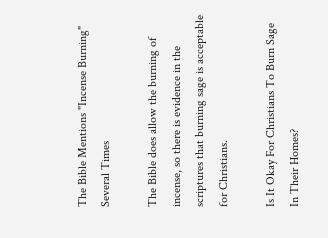The Bible Mentions "Incense Burning" Several Times

The Bible does allow the burning of incense, so there is evidence in the scriptures that burning sage is acceptable for Christians.

Is It Okay For Christians To Burn Sage In Their Homes?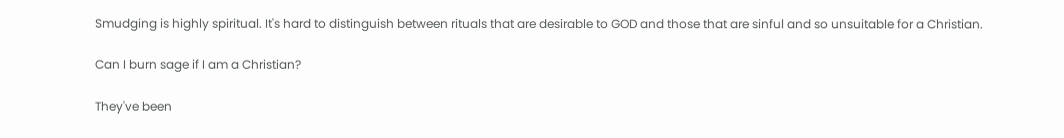Smudging is highly spiritual. It's hard to distinguish between rituals that are desirable to GOD and those that are sinful and so unsuitable for a Christian.

Can I burn sage if I am a Christian?

They've been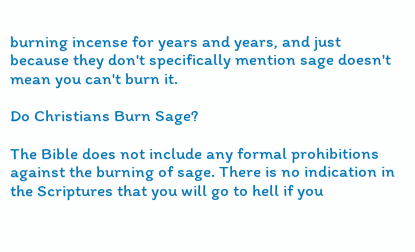burning incense for years and years, and just because they don't specifically mention sage doesn't mean you can't burn it.

Do Christians Burn Sage?

The Bible does not include any formal prohibitions against the burning of sage. There is no indication in the Scriptures that you will go to hell if you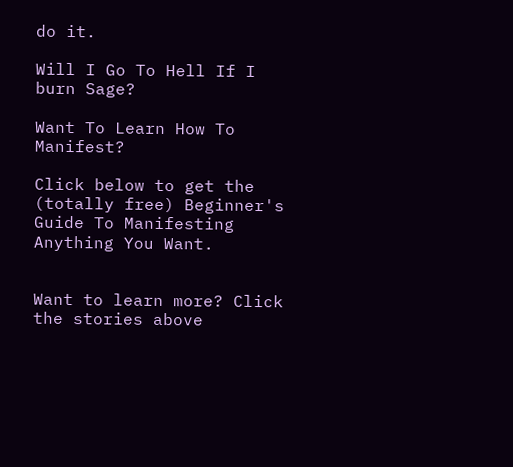do it.

Will I Go To Hell If I burn Sage?

Want To Learn How To Manifest?

Click below to get the (totally free) Beginner's Guide To Manifesting Anything You Want.


Want to learn more? Click the stories above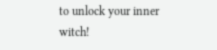to unlock your inner witch!